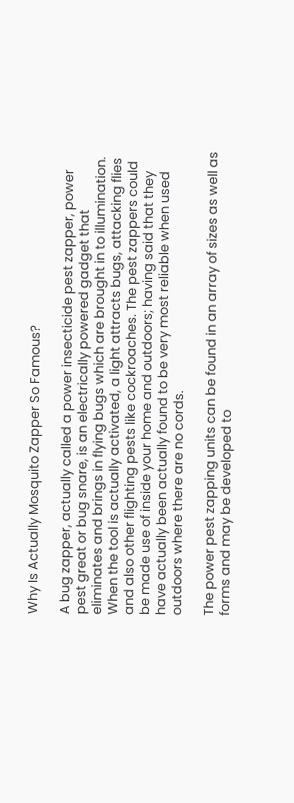Why Is Actually Mosquito Zapper So Famous?

A bug zapper, actually called a power insecticide pest zapper, power pest great or bug snare, is an electrically powered gadget that eliminates and brings in flying bugs which are brought in to illumination. When the tool is actually activated, a light attracts bugs, attacking flies and also other flighting pests like cockroaches. The pest zappers could be made use of inside your home and outdoors; having said that they have actually been actually found to be very most reliable when used outdoors where there are no cords.

The power pest zapping units can be found in an array of sizes as well as forms and may be developed to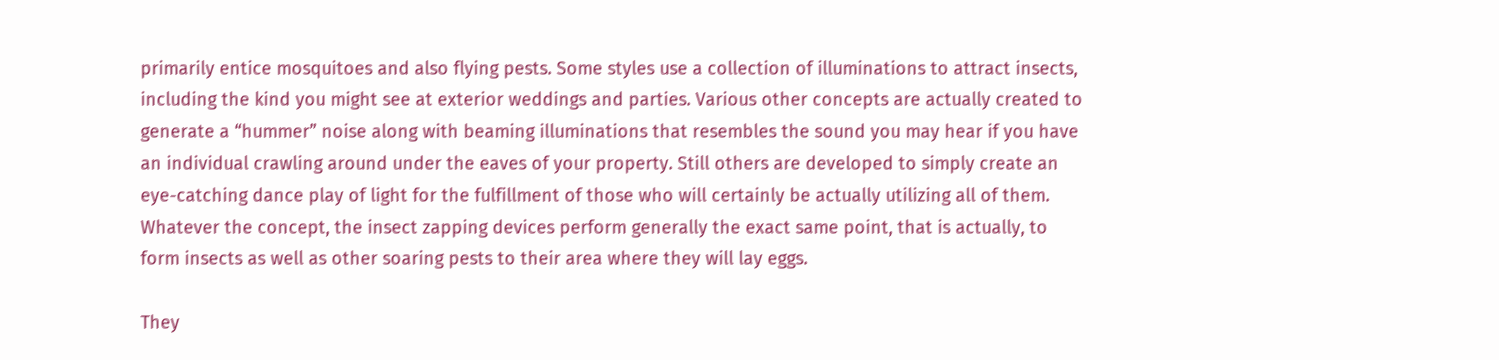primarily entice mosquitoes and also flying pests. Some styles use a collection of illuminations to attract insects, including the kind you might see at exterior weddings and parties. Various other concepts are actually created to generate a “hummer” noise along with beaming illuminations that resembles the sound you may hear if you have an individual crawling around under the eaves of your property. Still others are developed to simply create an eye-catching dance play of light for the fulfillment of those who will certainly be actually utilizing all of them. Whatever the concept, the insect zapping devices perform generally the exact same point, that is actually, to form insects as well as other soaring pests to their area where they will lay eggs.

They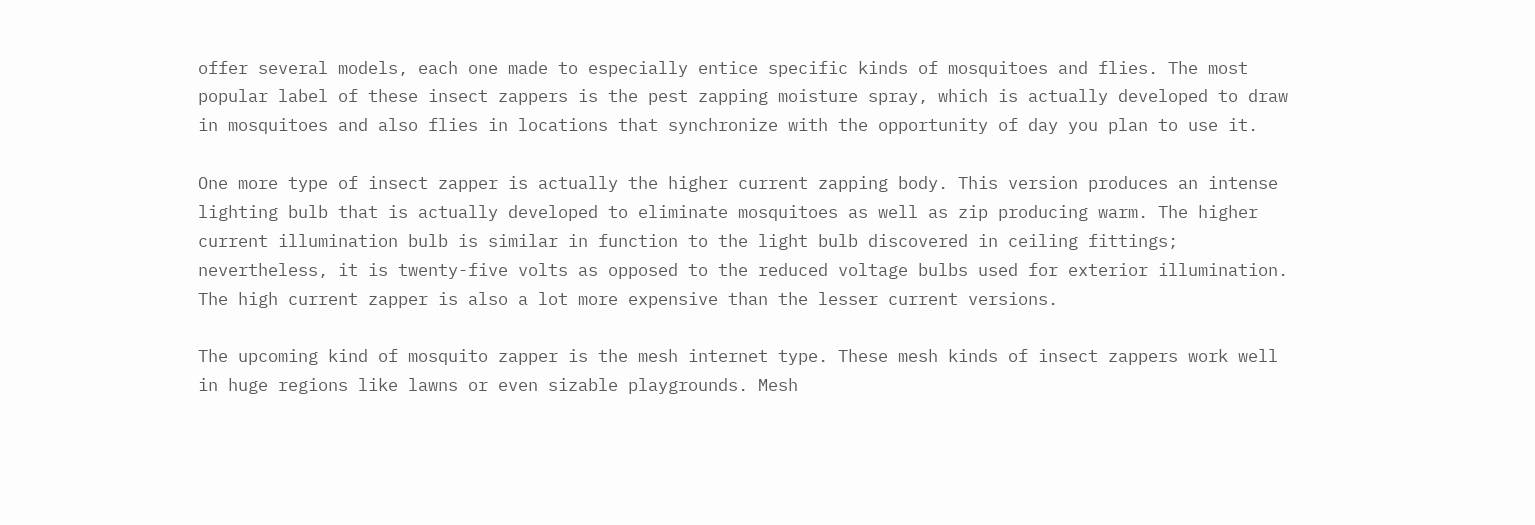offer several models, each one made to especially entice specific kinds of mosquitoes and flies. The most popular label of these insect zappers is the pest zapping moisture spray, which is actually developed to draw in mosquitoes and also flies in locations that synchronize with the opportunity of day you plan to use it.

One more type of insect zapper is actually the higher current zapping body. This version produces an intense lighting bulb that is actually developed to eliminate mosquitoes as well as zip producing warm. The higher current illumination bulb is similar in function to the light bulb discovered in ceiling fittings; nevertheless, it is twenty-five volts as opposed to the reduced voltage bulbs used for exterior illumination. The high current zapper is also a lot more expensive than the lesser current versions.

The upcoming kind of mosquito zapper is the mesh internet type. These mesh kinds of insect zappers work well in huge regions like lawns or even sizable playgrounds. Mesh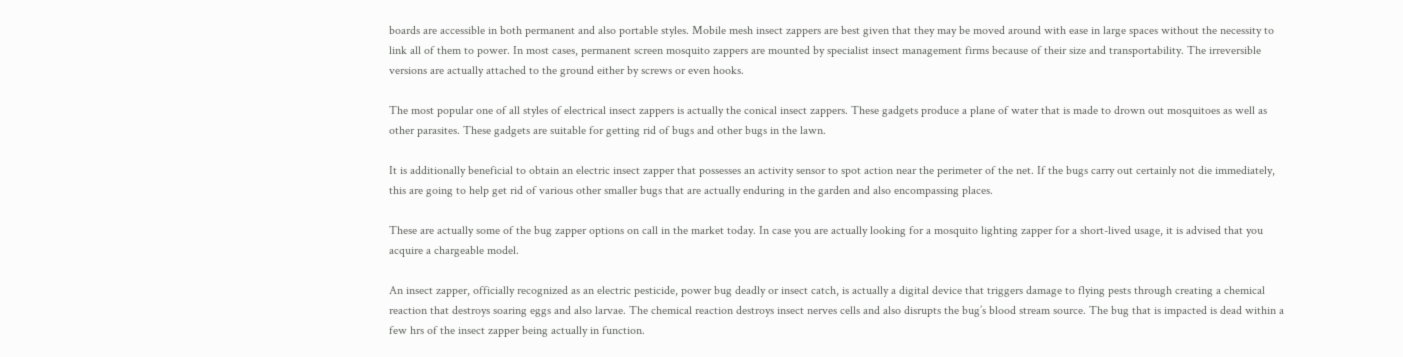boards are accessible in both permanent and also portable styles. Mobile mesh insect zappers are best given that they may be moved around with ease in large spaces without the necessity to link all of them to power. In most cases, permanent screen mosquito zappers are mounted by specialist insect management firms because of their size and transportability. The irreversible versions are actually attached to the ground either by screws or even hooks.

The most popular one of all styles of electrical insect zappers is actually the conical insect zappers. These gadgets produce a plane of water that is made to drown out mosquitoes as well as other parasites. These gadgets are suitable for getting rid of bugs and other bugs in the lawn.

It is additionally beneficial to obtain an electric insect zapper that possesses an activity sensor to spot action near the perimeter of the net. If the bugs carry out certainly not die immediately, this are going to help get rid of various other smaller bugs that are actually enduring in the garden and also encompassing places.

These are actually some of the bug zapper options on call in the market today. In case you are actually looking for a mosquito lighting zapper for a short-lived usage, it is advised that you acquire a chargeable model.

An insect zapper, officially recognized as an electric pesticide, power bug deadly or insect catch, is actually a digital device that triggers damage to flying pests through creating a chemical reaction that destroys soaring eggs and also larvae. The chemical reaction destroys insect nerves cells and also disrupts the bug’s blood stream source. The bug that is impacted is dead within a few hrs of the insect zapper being actually in function.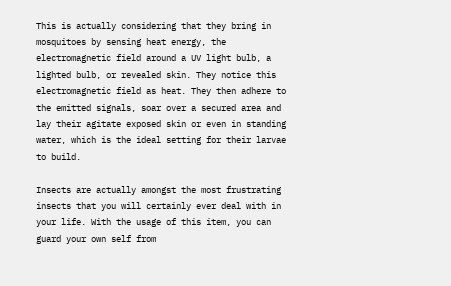This is actually considering that they bring in mosquitoes by sensing heat energy, the electromagnetic field around a UV light bulb, a lighted bulb, or revealed skin. They notice this electromagnetic field as heat. They then adhere to the emitted signals, soar over a secured area and lay their agitate exposed skin or even in standing water, which is the ideal setting for their larvae to build.

Insects are actually amongst the most frustrating insects that you will certainly ever deal with in your life. With the usage of this item, you can guard your own self from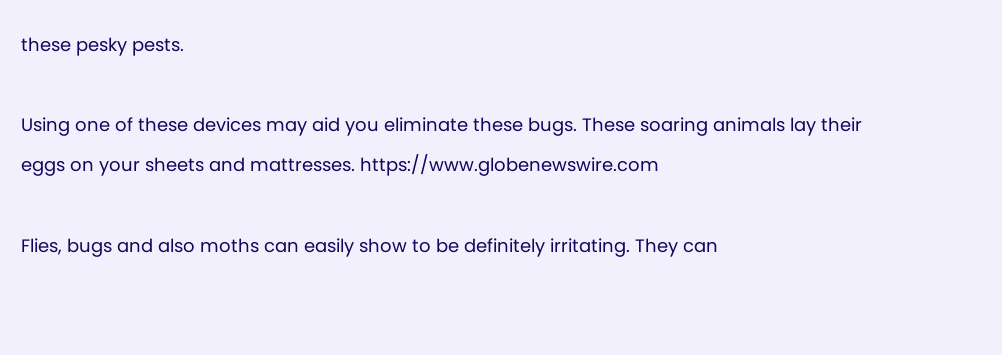these pesky pests.

Using one of these devices may aid you eliminate these bugs. These soaring animals lay their eggs on your sheets and mattresses. https://www.globenewswire.com

Flies, bugs and also moths can easily show to be definitely irritating. They can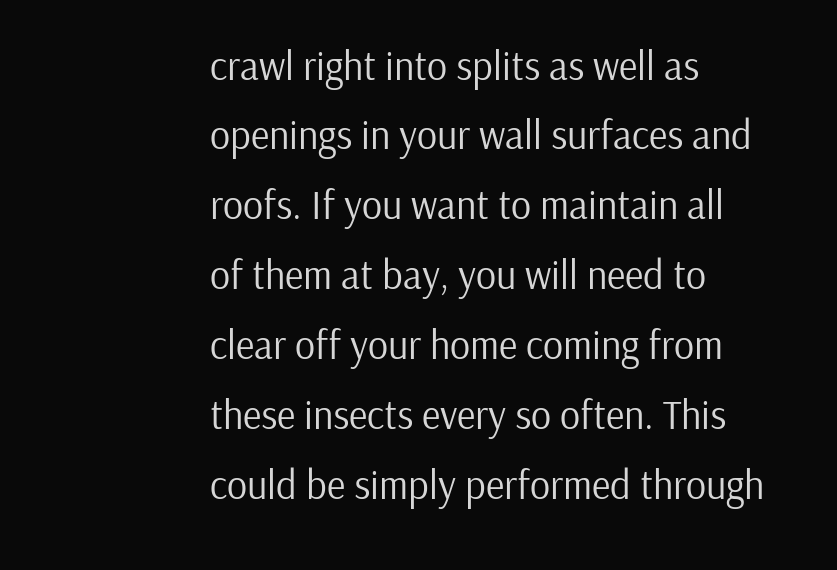crawl right into splits as well as openings in your wall surfaces and roofs. If you want to maintain all of them at bay, you will need to clear off your home coming from these insects every so often. This could be simply performed through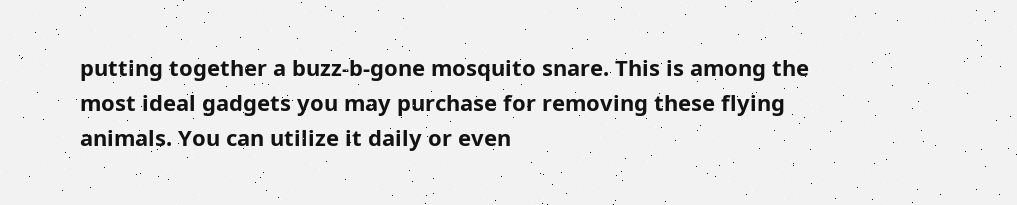putting together a buzz-b-gone mosquito snare. This is among the most ideal gadgets you may purchase for removing these flying animals. You can utilize it daily or even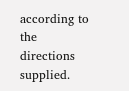according to the directions supplied.